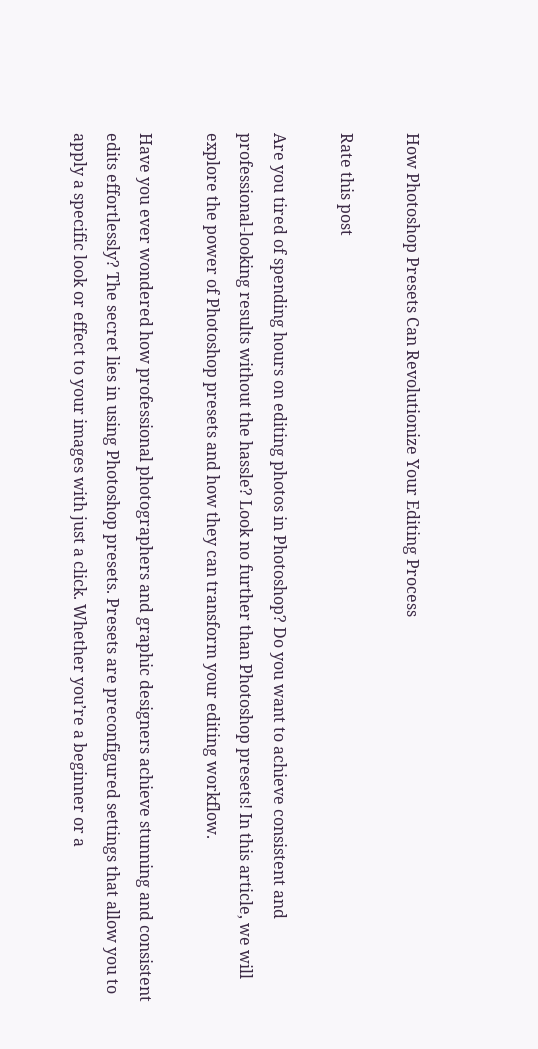How Photoshop Presets Can Revolutionize Your Editing Process

Rate this post

Are you tired of spending hours on editing photos in Photoshop? Do you want to achieve consistent and professional-looking results without the hassle? Look no further than Photoshop presets! In this article, we will explore the power of Photoshop presets and how they can transform your editing workflow.

Have you ever wondered how professional photographers and graphic designers achieve stunning and consistent edits effortlessly? The secret lies in using Photoshop presets. Presets are preconfigured settings that allow you to apply a specific look or effect to your images with just a click. Whether you’re a beginner or a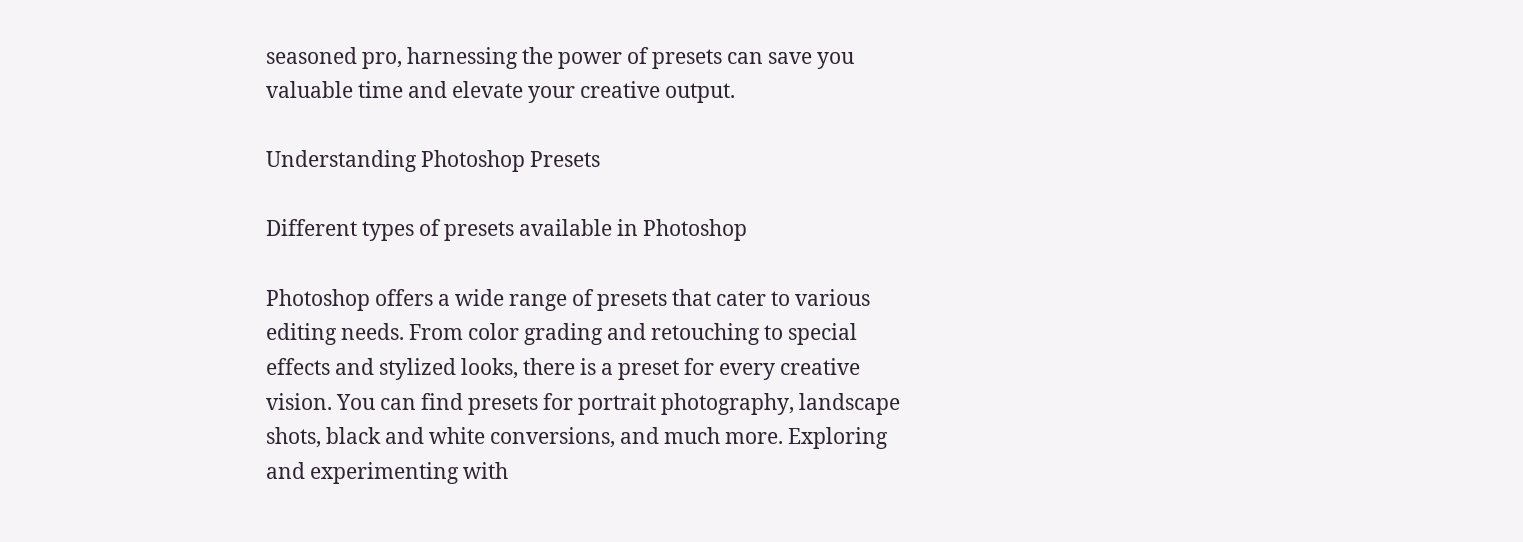seasoned pro, harnessing the power of presets can save you valuable time and elevate your creative output.

Understanding Photoshop Presets

Different types of presets available in Photoshop

Photoshop offers a wide range of presets that cater to various editing needs. From color grading and retouching to special effects and stylized looks, there is a preset for every creative vision. You can find presets for portrait photography, landscape shots, black and white conversions, and much more. Exploring and experimenting with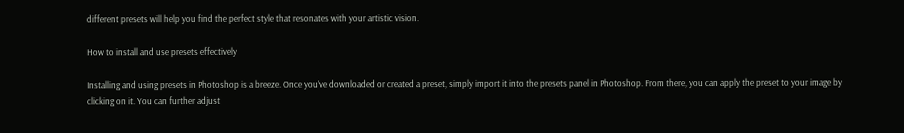different presets will help you find the perfect style that resonates with your artistic vision.

How to install and use presets effectively

Installing and using presets in Photoshop is a breeze. Once you’ve downloaded or created a preset, simply import it into the presets panel in Photoshop. From there, you can apply the preset to your image by clicking on it. You can further adjust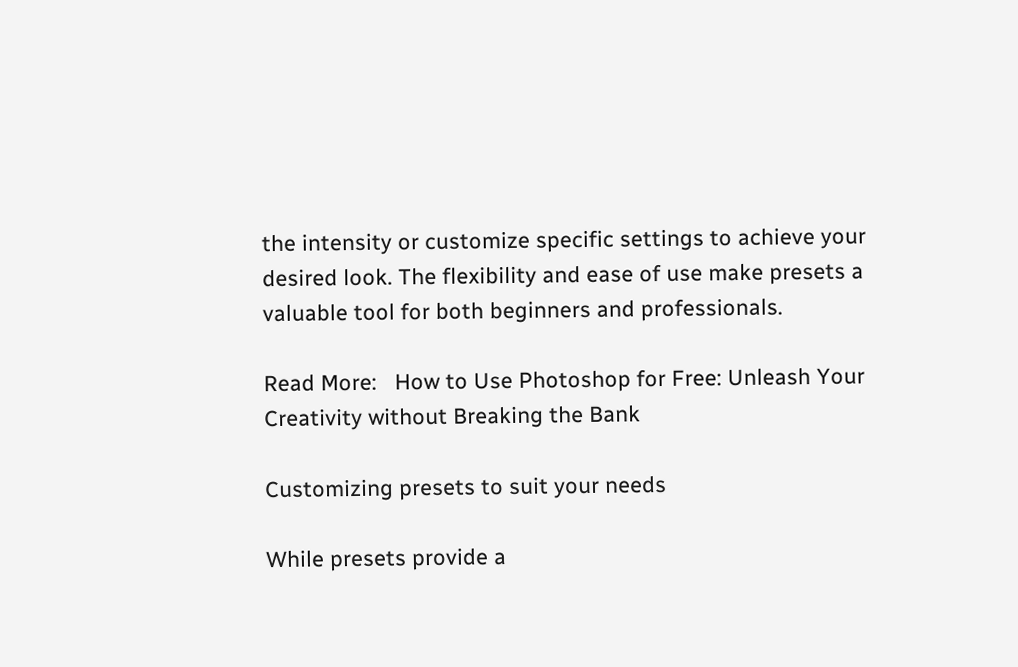the intensity or customize specific settings to achieve your desired look. The flexibility and ease of use make presets a valuable tool for both beginners and professionals.

Read More:   How to Use Photoshop for Free: Unleash Your Creativity without Breaking the Bank

Customizing presets to suit your needs

While presets provide a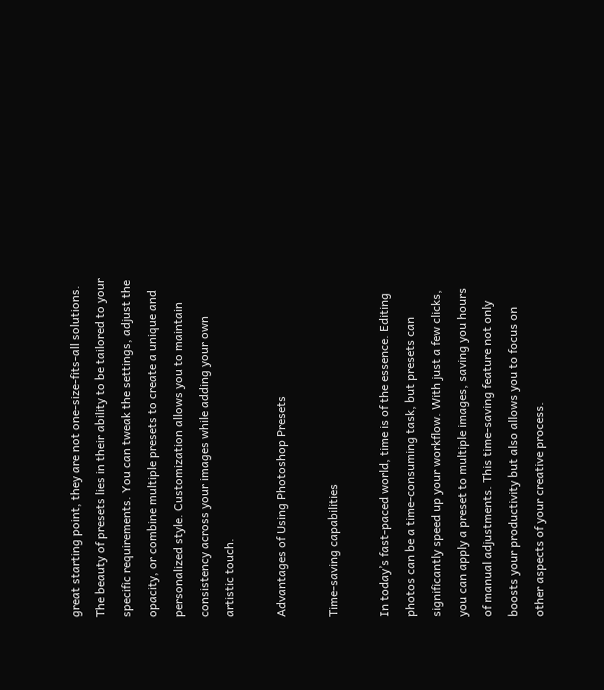great starting point, they are not one-size-fits-all solutions. The beauty of presets lies in their ability to be tailored to your specific requirements. You can tweak the settings, adjust the opacity, or combine multiple presets to create a unique and personalized style. Customization allows you to maintain consistency across your images while adding your own artistic touch.

Advantages of Using Photoshop Presets

Time-saving capabilities

In today’s fast-paced world, time is of the essence. Editing photos can be a time-consuming task, but presets can significantly speed up your workflow. With just a few clicks, you can apply a preset to multiple images, saving you hours of manual adjustments. This time-saving feature not only boosts your productivity but also allows you to focus on other aspects of your creative process.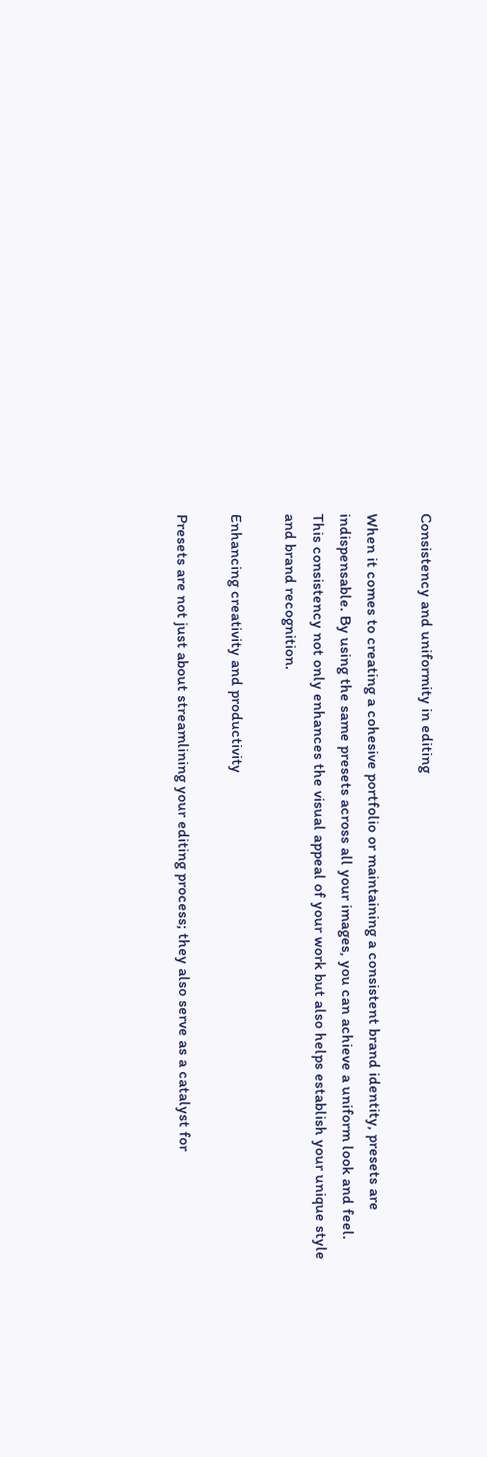Consistency and uniformity in editing

When it comes to creating a cohesive portfolio or maintaining a consistent brand identity, presets are indispensable. By using the same presets across all your images, you can achieve a uniform look and feel. This consistency not only enhances the visual appeal of your work but also helps establish your unique style and brand recognition.

Enhancing creativity and productivity

Presets are not just about streamlining your editing process; they also serve as a catalyst for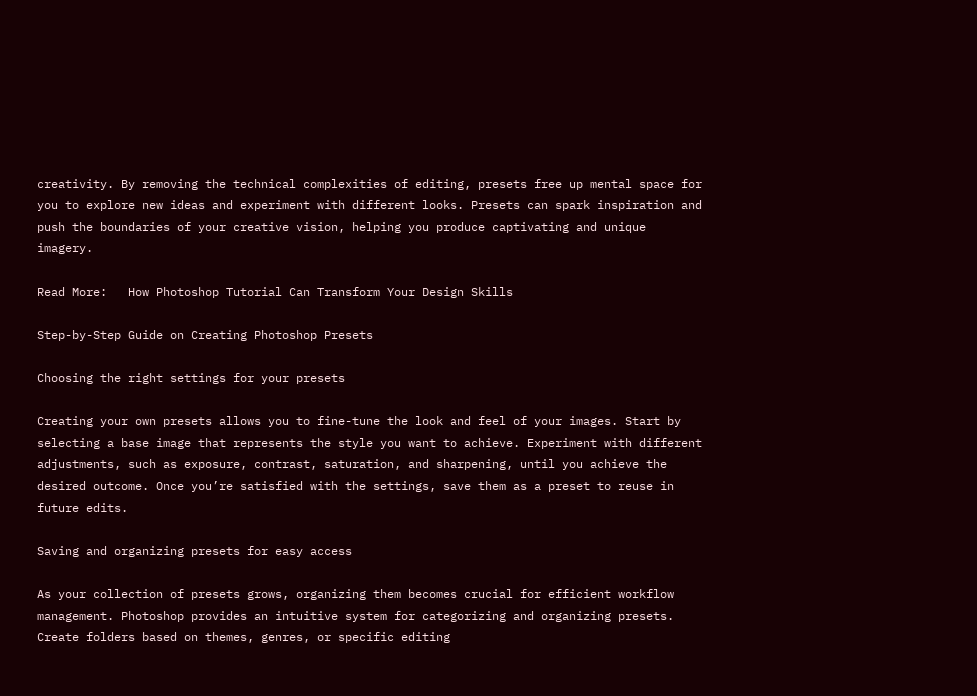creativity. By removing the technical complexities of editing, presets free up mental space for you to explore new ideas and experiment with different looks. Presets can spark inspiration and push the boundaries of your creative vision, helping you produce captivating and unique imagery.

Read More:   How Photoshop Tutorial Can Transform Your Design Skills

Step-by-Step Guide on Creating Photoshop Presets

Choosing the right settings for your presets

Creating your own presets allows you to fine-tune the look and feel of your images. Start by selecting a base image that represents the style you want to achieve. Experiment with different adjustments, such as exposure, contrast, saturation, and sharpening, until you achieve the desired outcome. Once you’re satisfied with the settings, save them as a preset to reuse in future edits.

Saving and organizing presets for easy access

As your collection of presets grows, organizing them becomes crucial for efficient workflow management. Photoshop provides an intuitive system for categorizing and organizing presets. Create folders based on themes, genres, or specific editing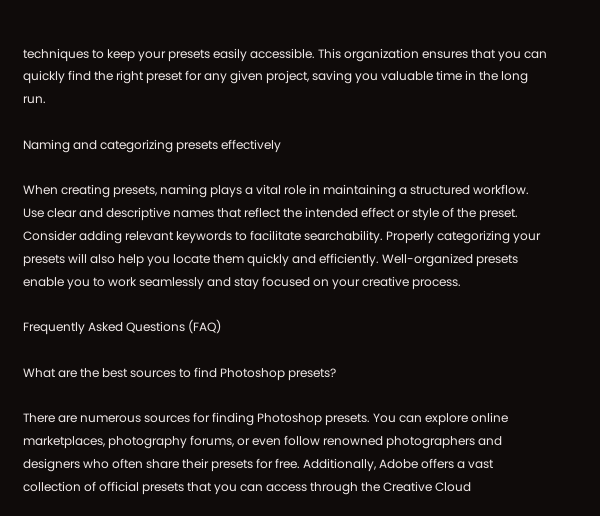techniques to keep your presets easily accessible. This organization ensures that you can quickly find the right preset for any given project, saving you valuable time in the long run.

Naming and categorizing presets effectively

When creating presets, naming plays a vital role in maintaining a structured workflow. Use clear and descriptive names that reflect the intended effect or style of the preset. Consider adding relevant keywords to facilitate searchability. Properly categorizing your presets will also help you locate them quickly and efficiently. Well-organized presets enable you to work seamlessly and stay focused on your creative process.

Frequently Asked Questions (FAQ)

What are the best sources to find Photoshop presets?

There are numerous sources for finding Photoshop presets. You can explore online marketplaces, photography forums, or even follow renowned photographers and designers who often share their presets for free. Additionally, Adobe offers a vast collection of official presets that you can access through the Creative Cloud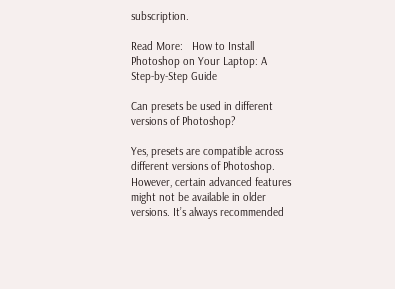subscription.

Read More:   How to Install Photoshop on Your Laptop: A Step-by-Step Guide

Can presets be used in different versions of Photoshop?

Yes, presets are compatible across different versions of Photoshop. However, certain advanced features might not be available in older versions. It’s always recommended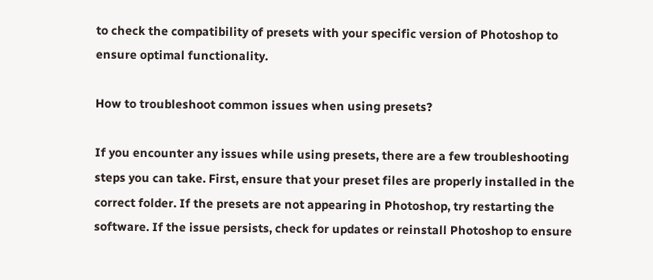to check the compatibility of presets with your specific version of Photoshop to ensure optimal functionality.

How to troubleshoot common issues when using presets?

If you encounter any issues while using presets, there are a few troubleshooting steps you can take. First, ensure that your preset files are properly installed in the correct folder. If the presets are not appearing in Photoshop, try restarting the software. If the issue persists, check for updates or reinstall Photoshop to ensure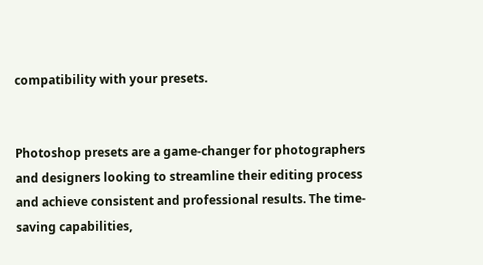compatibility with your presets.


Photoshop presets are a game-changer for photographers and designers looking to streamline their editing process and achieve consistent and professional results. The time-saving capabilities,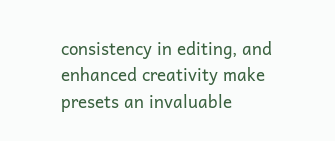consistency in editing, and enhanced creativity make presets an invaluable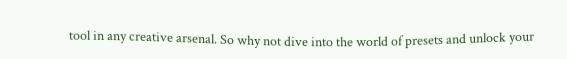tool in any creative arsenal. So why not dive into the world of presets and unlock your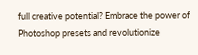full creative potential? Embrace the power of Photoshop presets and revolutionize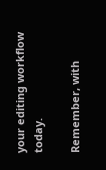your editing workflow today.

Remember, with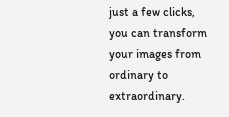just a few clicks, you can transform your images from ordinary to extraordinary.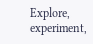Explore, experiment,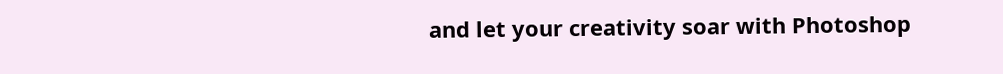and let your creativity soar with Photoshop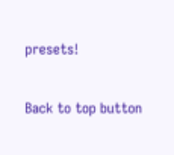presets!

Back to top button